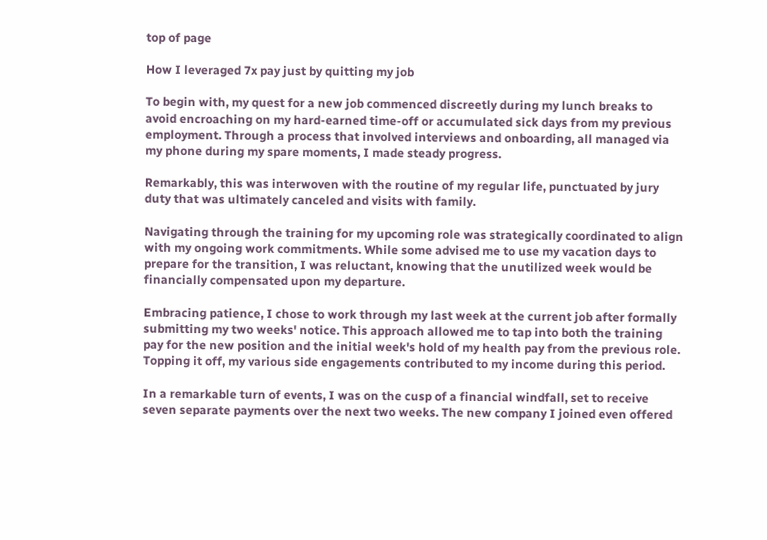top of page

How I leveraged 7x pay just by quitting my job

To begin with, my quest for a new job commenced discreetly during my lunch breaks to avoid encroaching on my hard-earned time-off or accumulated sick days from my previous employment. Through a process that involved interviews and onboarding, all managed via my phone during my spare moments, I made steady progress.

Remarkably, this was interwoven with the routine of my regular life, punctuated by jury duty that was ultimately canceled and visits with family.

Navigating through the training for my upcoming role was strategically coordinated to align with my ongoing work commitments. While some advised me to use my vacation days to prepare for the transition, I was reluctant, knowing that the unutilized week would be financially compensated upon my departure.

Embracing patience, I chose to work through my last week at the current job after formally submitting my two weeks' notice. This approach allowed me to tap into both the training pay for the new position and the initial week's hold of my health pay from the previous role. Topping it off, my various side engagements contributed to my income during this period.

In a remarkable turn of events, I was on the cusp of a financial windfall, set to receive seven separate payments over the next two weeks. The new company I joined even offered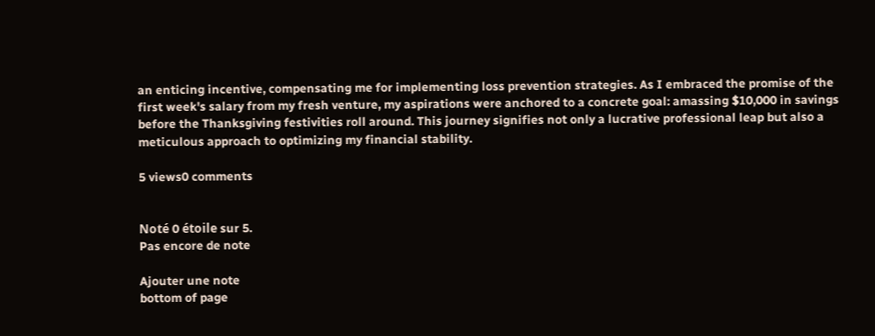an enticing incentive, compensating me for implementing loss prevention strategies. As I embraced the promise of the first week's salary from my fresh venture, my aspirations were anchored to a concrete goal: amassing $10,000 in savings before the Thanksgiving festivities roll around. This journey signifies not only a lucrative professional leap but also a meticulous approach to optimizing my financial stability.

5 views0 comments


Noté 0 étoile sur 5.
Pas encore de note

Ajouter une note
bottom of page